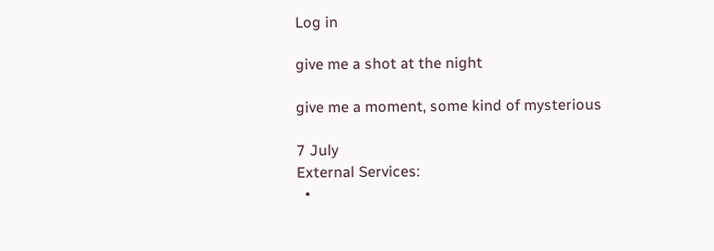Log in

give me a shot at the night

give me a moment, some kind of mysterious

7 July
External Services:
  •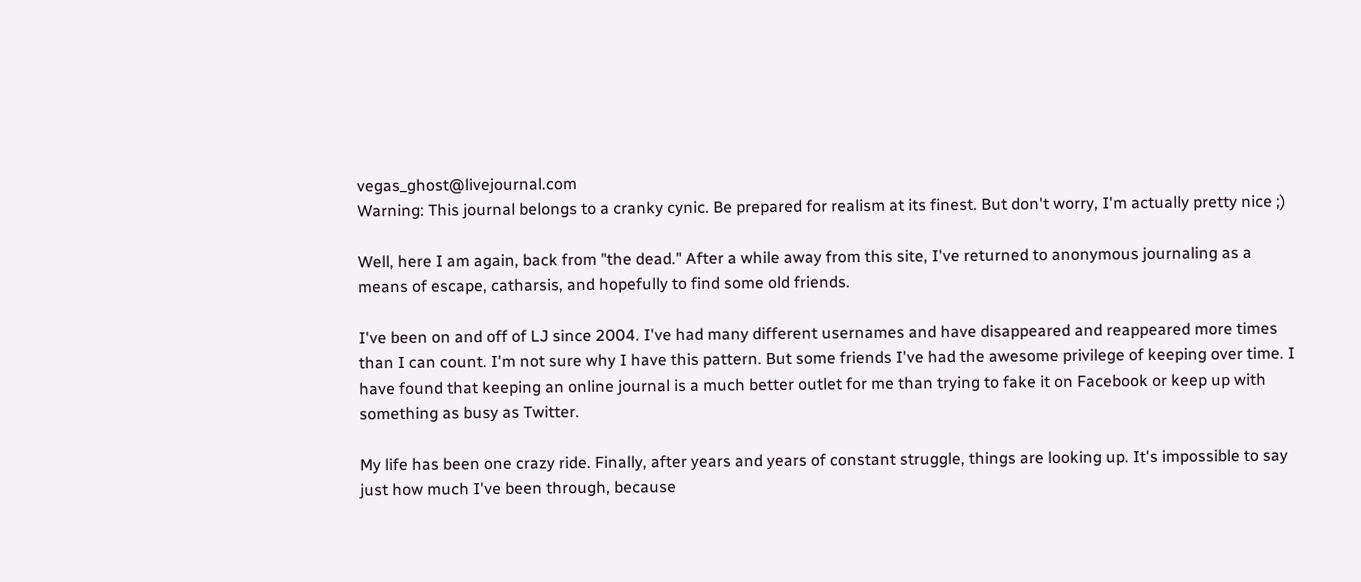vegas_ghost@livejournal.com
Warning: This journal belongs to a cranky cynic. Be prepared for realism at its finest. But don't worry, I'm actually pretty nice ;)

Well, here I am again, back from "the dead." After a while away from this site, I've returned to anonymous journaling as a means of escape, catharsis, and hopefully to find some old friends.

I've been on and off of LJ since 2004. I've had many different usernames and have disappeared and reappeared more times than I can count. I'm not sure why I have this pattern. But some friends I've had the awesome privilege of keeping over time. I have found that keeping an online journal is a much better outlet for me than trying to fake it on Facebook or keep up with something as busy as Twitter.

My life has been one crazy ride. Finally, after years and years of constant struggle, things are looking up. It's impossible to say just how much I've been through, because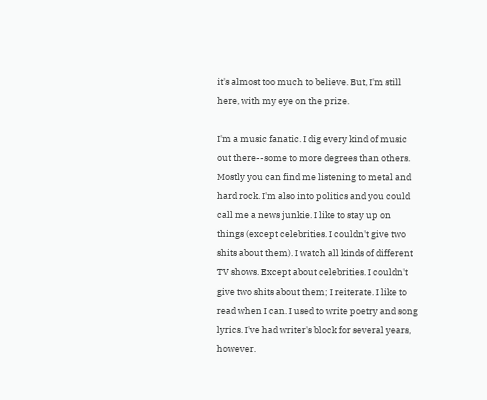it's almost too much to believe. But, I'm still here, with my eye on the prize.

I'm a music fanatic. I dig every kind of music out there--some to more degrees than others. Mostly you can find me listening to metal and hard rock. I'm also into politics and you could call me a news junkie. I like to stay up on things (except celebrities. I couldn't give two shits about them). I watch all kinds of different TV shows. Except about celebrities. I couldn't give two shits about them; I reiterate. I like to read when I can. I used to write poetry and song lyrics. I've had writer's block for several years, however.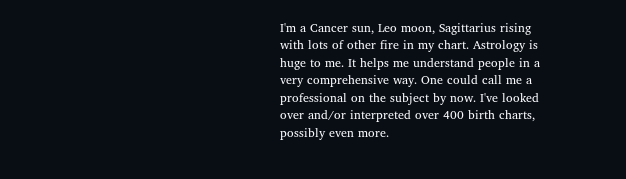I'm a Cancer sun, Leo moon, Sagittarius rising with lots of other fire in my chart. Astrology is huge to me. It helps me understand people in a very comprehensive way. One could call me a professional on the subject by now. I've looked over and/or interpreted over 400 birth charts, possibly even more.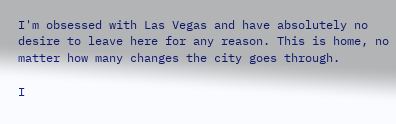I'm obsessed with Las Vegas and have absolutely no desire to leave here for any reason. This is home, no matter how many changes the city goes through.

I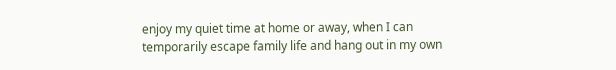enjoy my quiet time at home or away, when I can temporarily escape family life and hang out in my own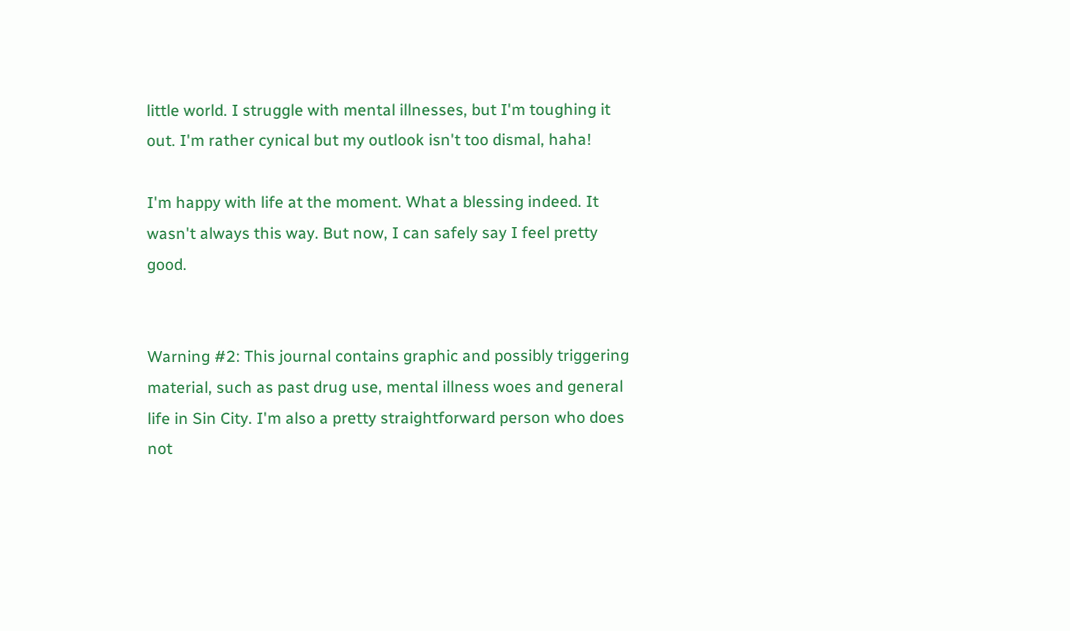little world. I struggle with mental illnesses, but I'm toughing it out. I'm rather cynical but my outlook isn't too dismal, haha!

I'm happy with life at the moment. What a blessing indeed. It wasn't always this way. But now, I can safely say I feel pretty good.


Warning #2: This journal contains graphic and possibly triggering material, such as past drug use, mental illness woes and general life in Sin City. I'm also a pretty straightforward person who does not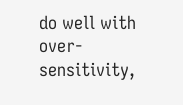do well with over-sensitivity,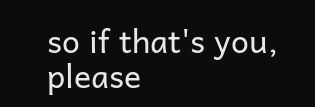so if that's you, please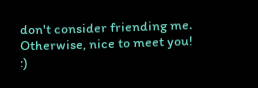don't consider friending me. Otherwise, nice to meet you! :)